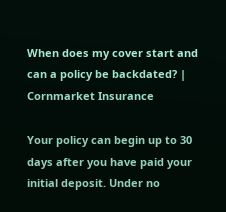When does my cover start and can a policy be backdated? | Cornmarket Insurance

Your policy can begin up to 30 days after you have paid your initial deposit. Under no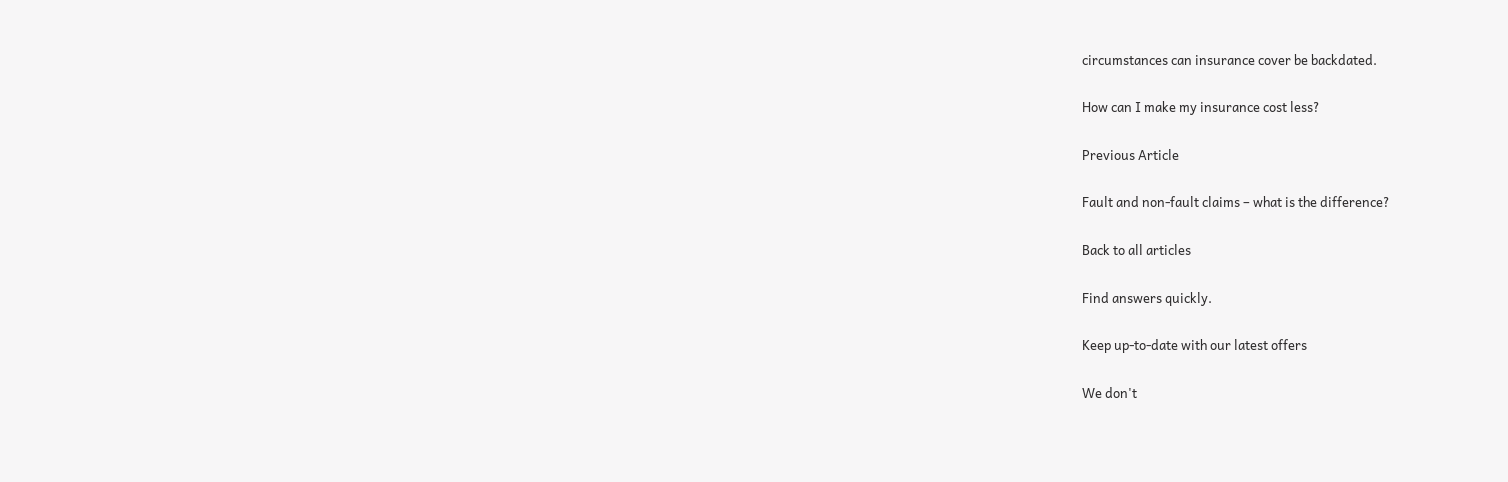circumstances can insurance cover be backdated.

How can I make my insurance cost less?

Previous Article

Fault and non-fault claims – what is the difference?

Back to all articles

Find answers quickly.

Keep up-to-date with our latest offers

We don't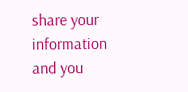share your information and you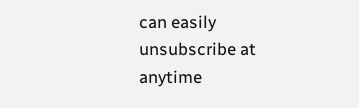can easily unsubscribe at anytime